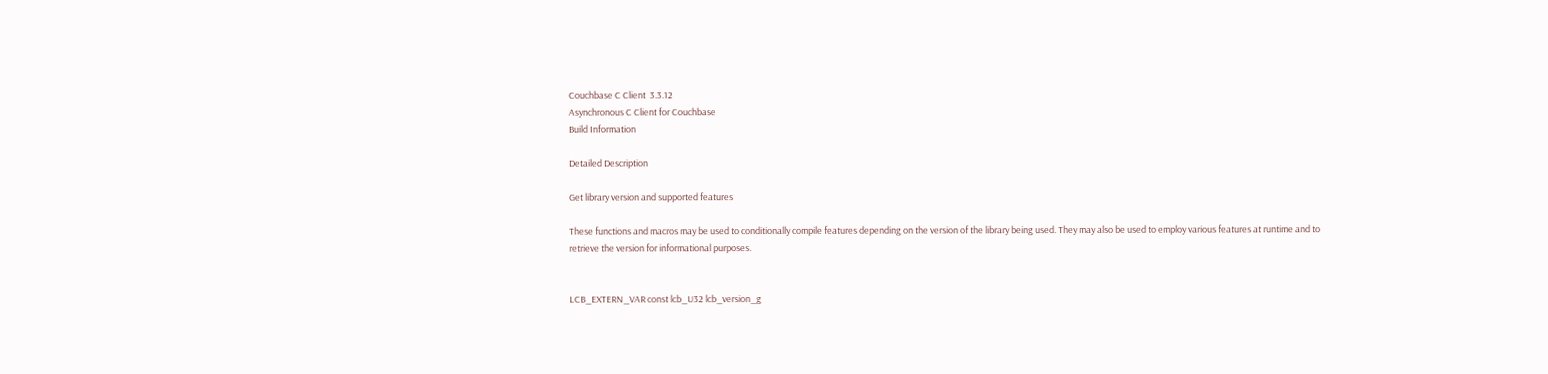Couchbase C Client  3.3.12
Asynchronous C Client for Couchbase
Build Information

Detailed Description

Get library version and supported features

These functions and macros may be used to conditionally compile features depending on the version of the library being used. They may also be used to employ various features at runtime and to retrieve the version for informational purposes.


LCB_EXTERN_VAR const lcb_U32 lcb_version_g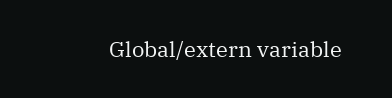Global/extern variable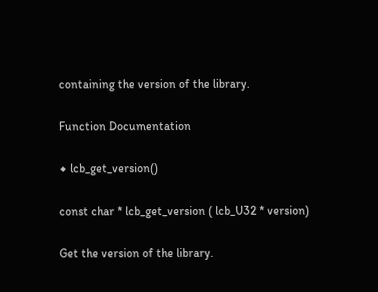containing the version of the library.

Function Documentation

◆ lcb_get_version()

const char * lcb_get_version ( lcb_U32 * version)

Get the version of the library.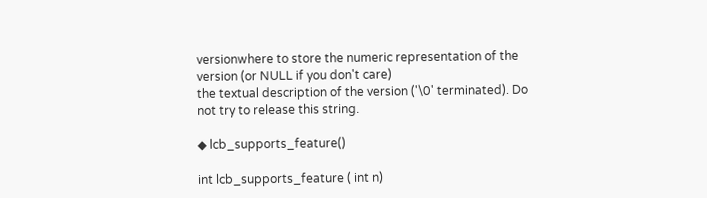versionwhere to store the numeric representation of the version (or NULL if you don't care)
the textual description of the version ('\0' terminated). Do not try to release this string.

◆ lcb_supports_feature()

int lcb_supports_feature ( int n)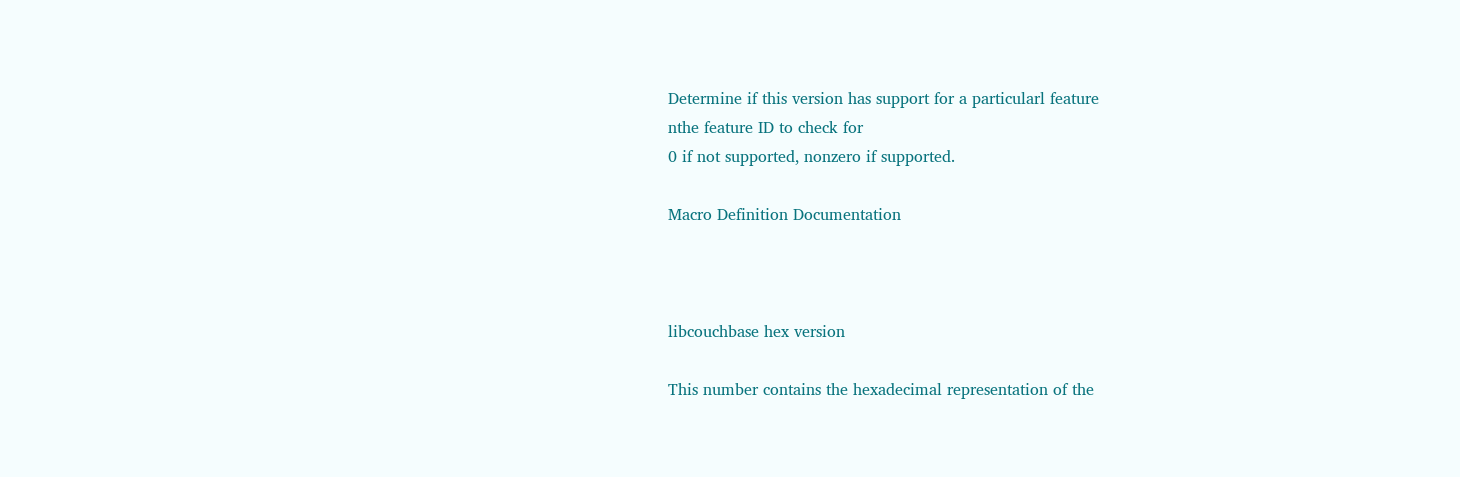Determine if this version has support for a particularl feature
nthe feature ID to check for
0 if not supported, nonzero if supported.

Macro Definition Documentation



libcouchbase hex version

This number contains the hexadecimal representation of the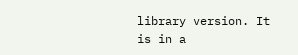library version. It is in a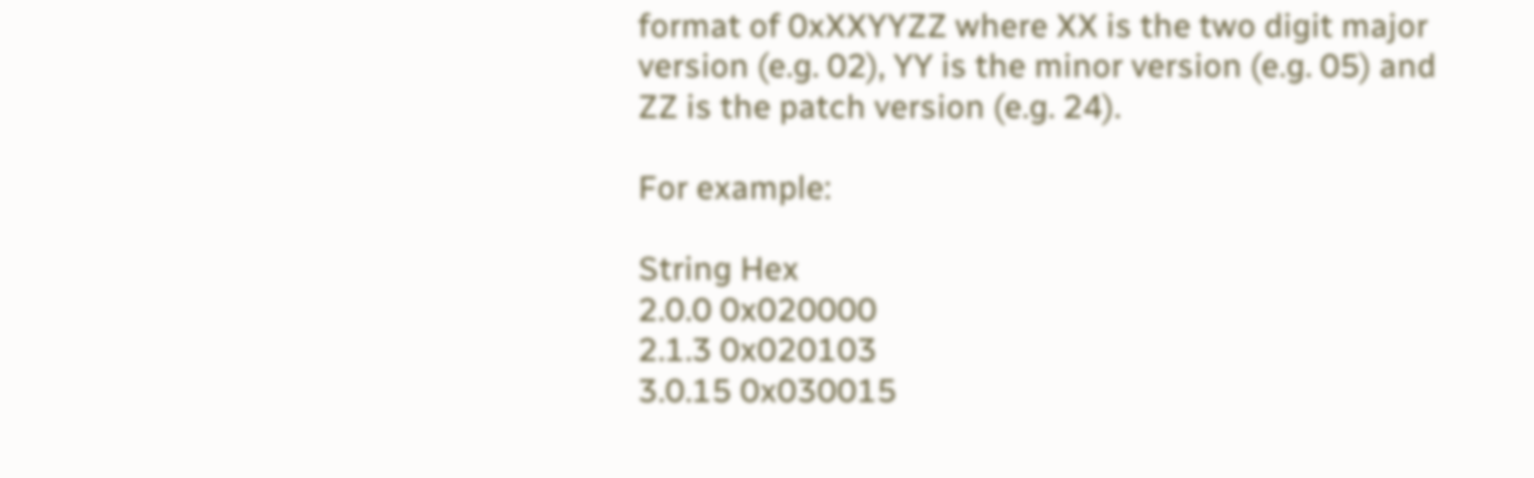format of 0xXXYYZZ where XX is the two digit major version (e.g. 02), YY is the minor version (e.g. 05) and ZZ is the patch version (e.g. 24).

For example:

String Hex
2.0.0 0x020000
2.1.3 0x020103
3.0.15 0x030015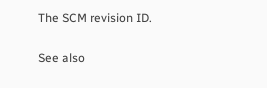The SCM revision ID.

See also